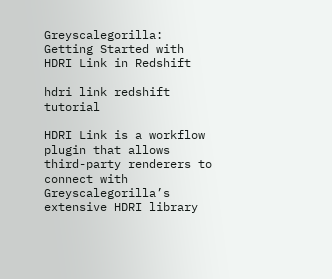Greyscalegorilla: Getting Started with HDRI Link in Redshift

hdri link redshift tutorial

HDRI Link is a workflow plugin that allows third-party renderers to connect with Greyscalegorilla’s extensive HDRI library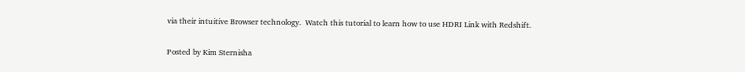via their intuitive Browser technology.  Watch this tutorial to learn how to use HDRI Link with Redshift.

Posted by Kim Sternisha